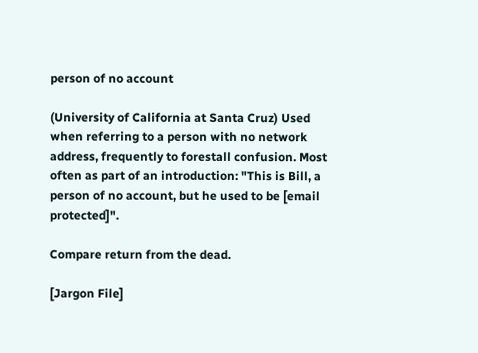person of no account

(University of California at Santa Cruz) Used when referring to a person with no network address, frequently to forestall confusion. Most often as part of an introduction: "This is Bill, a person of no account, but he used to be [email protected]".

Compare return from the dead.

[Jargon File]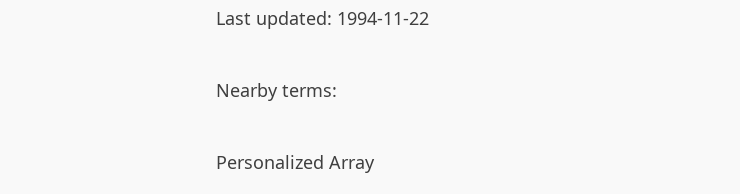Last updated: 1994-11-22

Nearby terms:

Personalized Array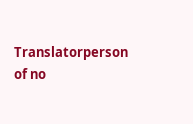Translatorperson of no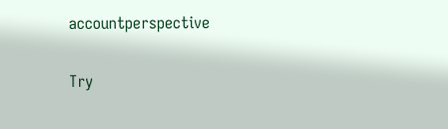accountperspective

Try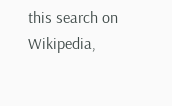this search on Wikipedia,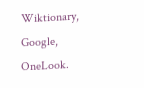Wiktionary, Google, OneLook.